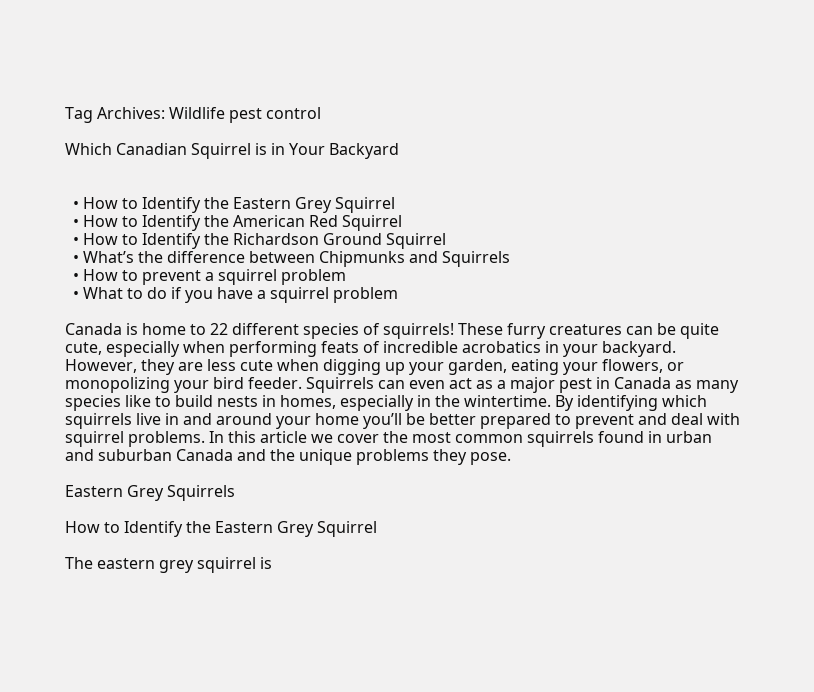Tag Archives: Wildlife pest control

Which Canadian Squirrel is in Your Backyard


  • How to Identify the Eastern Grey Squirrel
  • How to Identify the American Red Squirrel
  • How to Identify the Richardson Ground Squirrel
  • What’s the difference between Chipmunks and Squirrels
  • How to prevent a squirrel problem
  • What to do if you have a squirrel problem

Canada is home to 22 different species of squirrels! These furry creatures can be quite cute, especially when performing feats of incredible acrobatics in your backyard. However, they are less cute when digging up your garden, eating your flowers, or monopolizing your bird feeder. Squirrels can even act as a major pest in Canada as many species like to build nests in homes, especially in the wintertime. By identifying which squirrels live in and around your home you’ll be better prepared to prevent and deal with squirrel problems. In this article we cover the most common squirrels found in urban and suburban Canada and the unique problems they pose.

Eastern Grey Squirrels

How to Identify the Eastern Grey Squirrel

The eastern grey squirrel is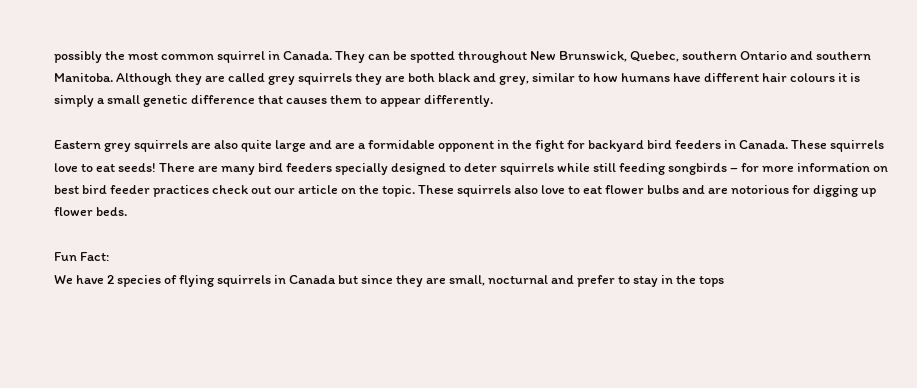possibly the most common squirrel in Canada. They can be spotted throughout New Brunswick, Quebec, southern Ontario and southern Manitoba. Although they are called grey squirrels they are both black and grey, similar to how humans have different hair colours it is simply a small genetic difference that causes them to appear differently.

Eastern grey squirrels are also quite large and are a formidable opponent in the fight for backyard bird feeders in Canada. These squirrels love to eat seeds! There are many bird feeders specially designed to deter squirrels while still feeding songbirds – for more information on best bird feeder practices check out our article on the topic. These squirrels also love to eat flower bulbs and are notorious for digging up flower beds.

Fun Fact:
We have 2 species of flying squirrels in Canada but since they are small, nocturnal and prefer to stay in the tops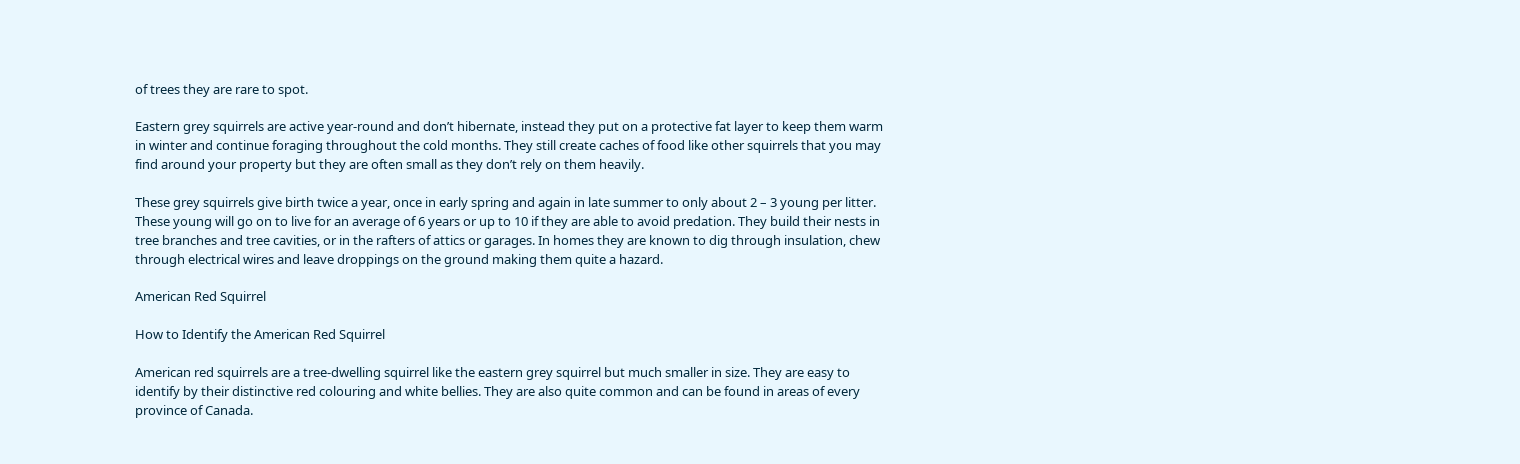of trees they are rare to spot.

Eastern grey squirrels are active year-round and don’t hibernate, instead they put on a protective fat layer to keep them warm in winter and continue foraging throughout the cold months. They still create caches of food like other squirrels that you may find around your property but they are often small as they don’t rely on them heavily.

These grey squirrels give birth twice a year, once in early spring and again in late summer to only about 2 – 3 young per litter. These young will go on to live for an average of 6 years or up to 10 if they are able to avoid predation. They build their nests in tree branches and tree cavities, or in the rafters of attics or garages. In homes they are known to dig through insulation, chew through electrical wires and leave droppings on the ground making them quite a hazard.

American Red Squirrel

How to Identify the American Red Squirrel

American red squirrels are a tree-dwelling squirrel like the eastern grey squirrel but much smaller in size. They are easy to identify by their distinctive red colouring and white bellies. They are also quite common and can be found in areas of every province of Canada.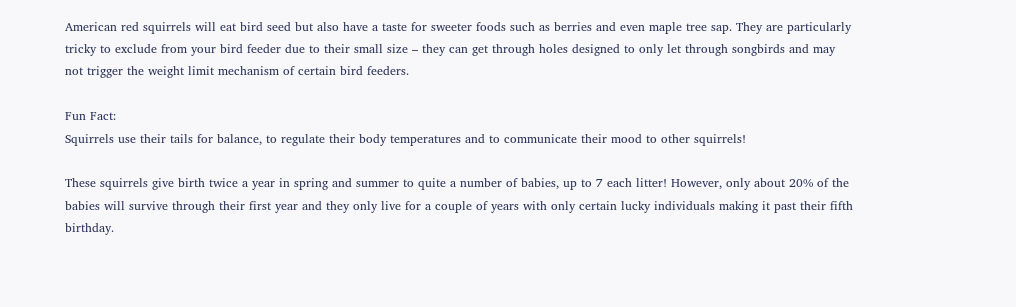American red squirrels will eat bird seed but also have a taste for sweeter foods such as berries and even maple tree sap. They are particularly tricky to exclude from your bird feeder due to their small size – they can get through holes designed to only let through songbirds and may not trigger the weight limit mechanism of certain bird feeders.

Fun Fact:
Squirrels use their tails for balance, to regulate their body temperatures and to communicate their mood to other squirrels!

These squirrels give birth twice a year in spring and summer to quite a number of babies, up to 7 each litter! However, only about 20% of the babies will survive through their first year and they only live for a couple of years with only certain lucky individuals making it past their fifth birthday.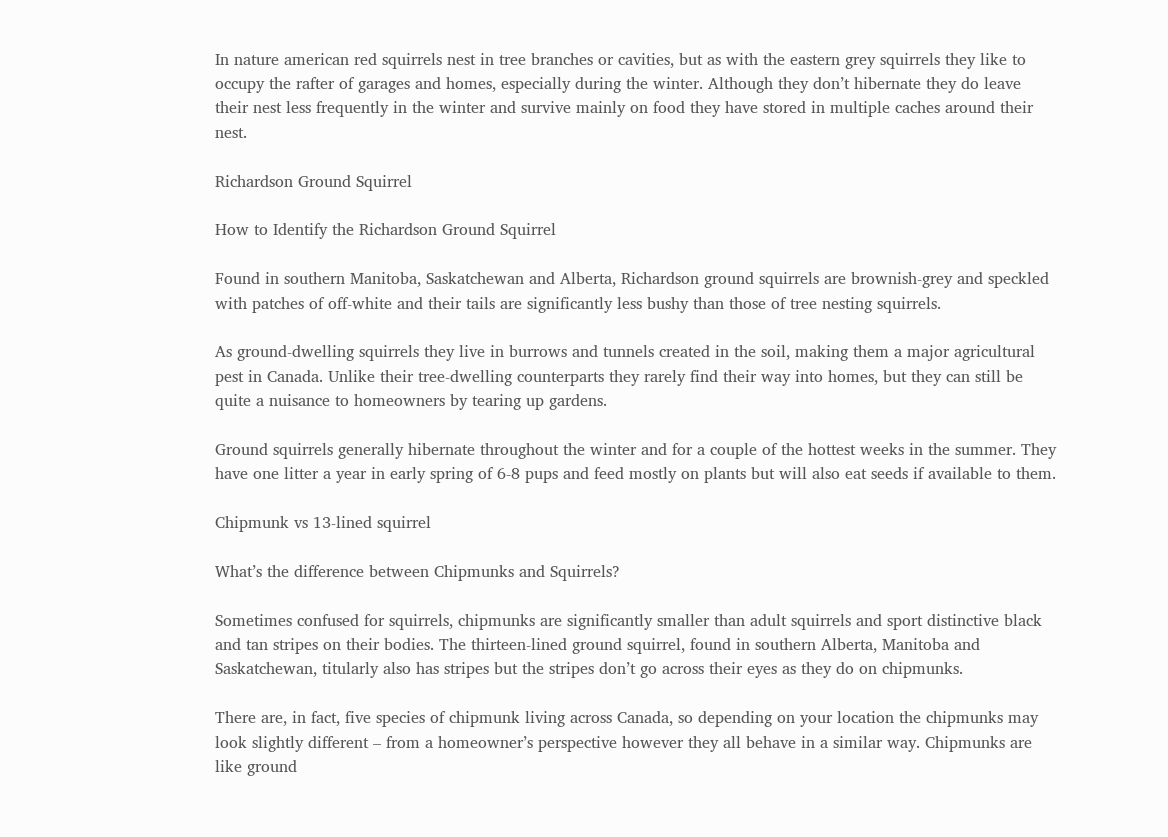In nature american red squirrels nest in tree branches or cavities, but as with the eastern grey squirrels they like to occupy the rafter of garages and homes, especially during the winter. Although they don’t hibernate they do leave their nest less frequently in the winter and survive mainly on food they have stored in multiple caches around their nest.

Richardson Ground Squirrel

How to Identify the Richardson Ground Squirrel

Found in southern Manitoba, Saskatchewan and Alberta, Richardson ground squirrels are brownish-grey and speckled with patches of off-white and their tails are significantly less bushy than those of tree nesting squirrels.

As ground-dwelling squirrels they live in burrows and tunnels created in the soil, making them a major agricultural pest in Canada. Unlike their tree-dwelling counterparts they rarely find their way into homes, but they can still be quite a nuisance to homeowners by tearing up gardens.

Ground squirrels generally hibernate throughout the winter and for a couple of the hottest weeks in the summer. They have one litter a year in early spring of 6-8 pups and feed mostly on plants but will also eat seeds if available to them.

Chipmunk vs 13-lined squirrel

What’s the difference between Chipmunks and Squirrels?

Sometimes confused for squirrels, chipmunks are significantly smaller than adult squirrels and sport distinctive black and tan stripes on their bodies. The thirteen-lined ground squirrel, found in southern Alberta, Manitoba and Saskatchewan, titularly also has stripes but the stripes don’t go across their eyes as they do on chipmunks.

There are, in fact, five species of chipmunk living across Canada, so depending on your location the chipmunks may look slightly different – from a homeowner’s perspective however they all behave in a similar way. Chipmunks are like ground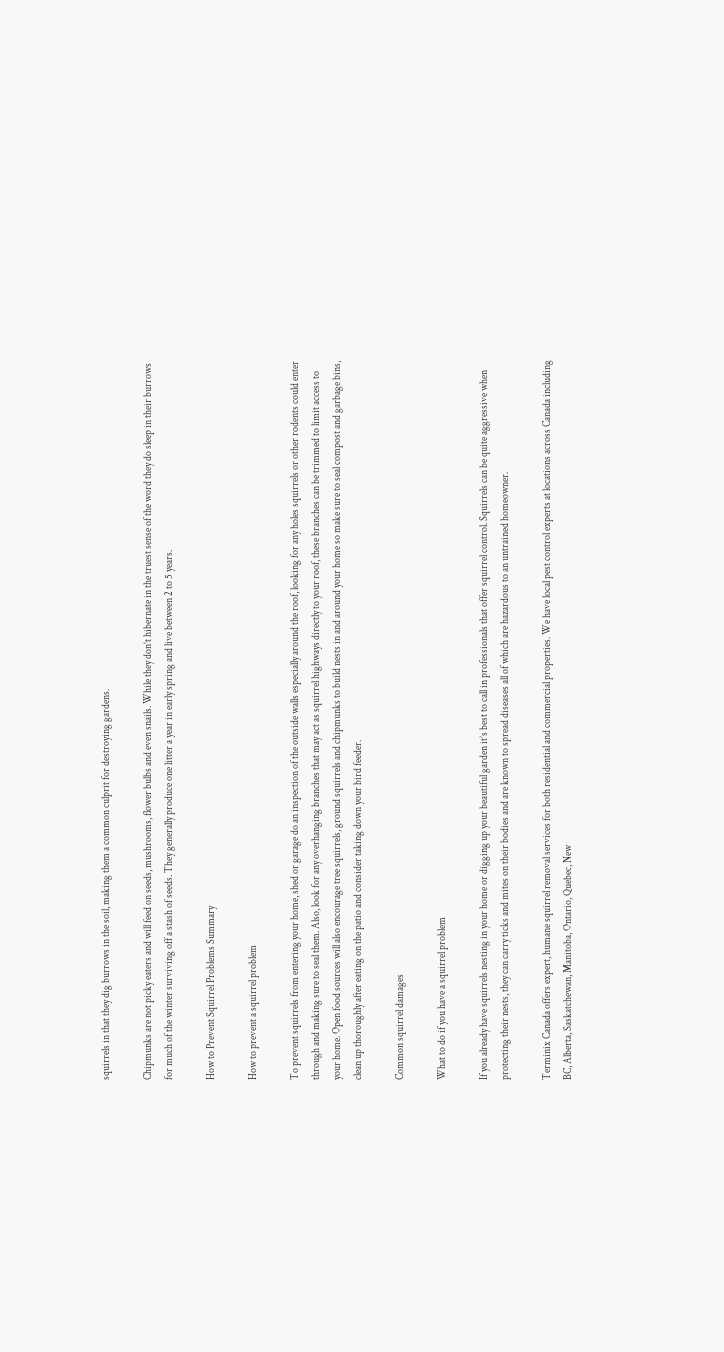squirrels in that they dig burrows in the soil, making them a common culprit for destroying gardens.

Chipmunks are not picky eaters and will feed on seeds, mushrooms, flower bulbs and even snails. While they don’t hibernate in the truest sense of the word they do sleep in their burrows for much of the winter surviving off a stash of seeds. They generally produce one litter a year in early spring and live between 2 to 5 years.

How to Prevent Squirrel Problems Summary

How to prevent a squirrel problem

To prevent squirrels from entering your home, shed or garage do an inspection of the outside walls especially around the roof, looking for any holes squirrels or other rodents could enter through and making sure to seal them. Also, look for any overhanging branches that may act as squirrel highways directly to your roof, these branches can be trimmed to limit access to your home. Open food sources will also encourage tree squirrels, ground squirrels and chipmunks to build nests in and around your home so make sure to seal compost and garbage bins, clean up thoroughly after eating on the patio and consider taking down your bird feeder.

Common squirrel damages

What to do if you have a squirrel problem

If you already have squirrels nesting in your home or digging up your beautiful garden it’s best to call in professionals that offer squirrel control. Squirrels can be quite aggressive when protecting their nests, they can carry ticks and mites on their bodies and are known to spread diseases all of which are hazardous to an untrained homeowner.

Terminix Canada offers expert, humane squirrel removal services for both residential and commercial properties. We have local pest control experts at locations across Canada including BC, Alberta, Saskatchewan, Manitoba, Ontario, Quebec, New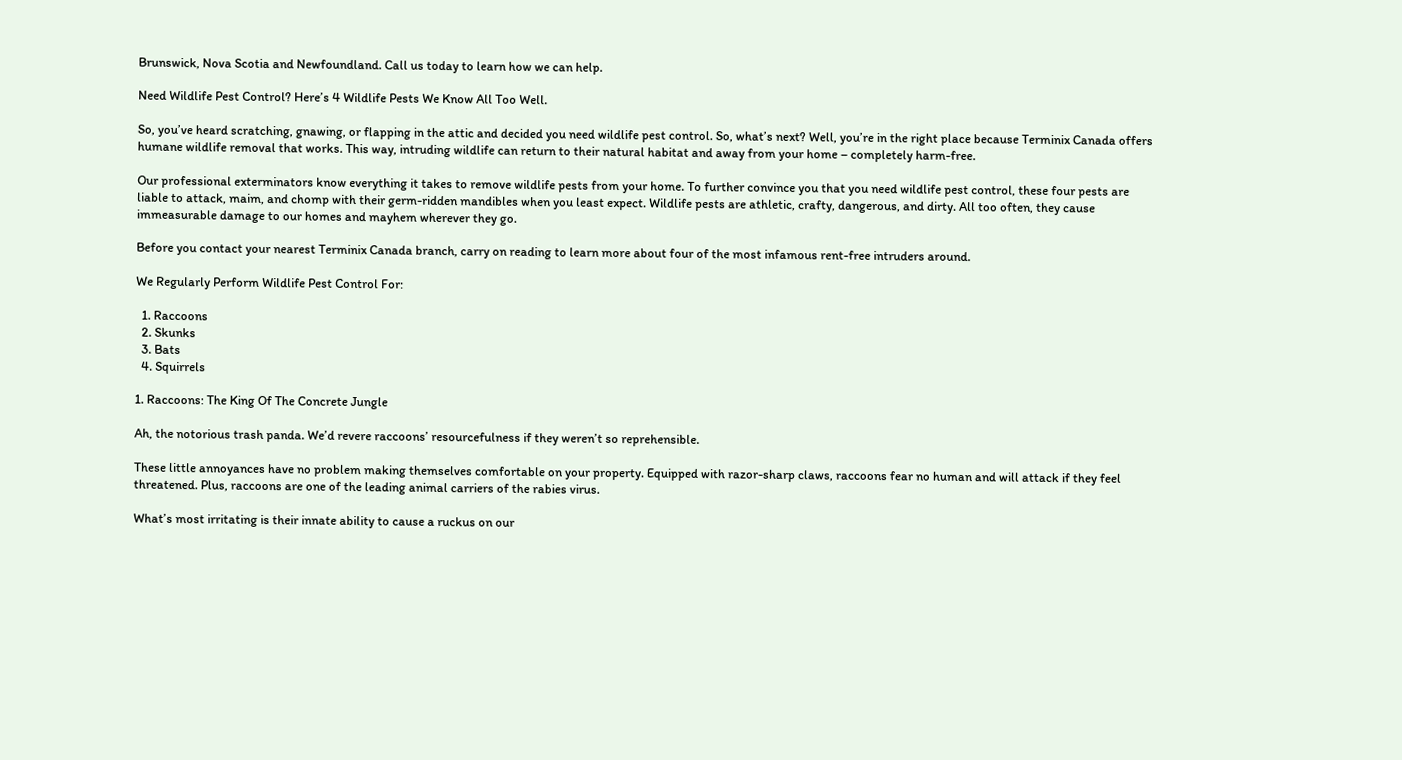Brunswick, Nova Scotia and Newfoundland. Call us today to learn how we can help.

Need Wildlife Pest Control? Here’s 4 Wildlife Pests We Know All Too Well.

So, you’ve heard scratching, gnawing, or flapping in the attic and decided you need wildlife pest control. So, what’s next? Well, you’re in the right place because Terminix Canada offers humane wildlife removal that works. This way, intruding wildlife can return to their natural habitat and away from your home – completely harm-free.

Our professional exterminators know everything it takes to remove wildlife pests from your home. To further convince you that you need wildlife pest control, these four pests are liable to attack, maim, and chomp with their germ-ridden mandibles when you least expect. Wildlife pests are athletic, crafty, dangerous, and dirty. All too often, they cause immeasurable damage to our homes and mayhem wherever they go.

Before you contact your nearest Terminix Canada branch, carry on reading to learn more about four of the most infamous rent-free intruders around.

We Regularly Perform Wildlife Pest Control For:

  1. Raccoons
  2. Skunks
  3. Bats
  4. Squirrels

1. Raccoons: The King Of The Concrete Jungle

Ah, the notorious trash panda. We’d revere raccoons’ resourcefulness if they weren’t so reprehensible.

These little annoyances have no problem making themselves comfortable on your property. Equipped with razor-sharp claws, raccoons fear no human and will attack if they feel threatened. Plus, raccoons are one of the leading animal carriers of the rabies virus.

What’s most irritating is their innate ability to cause a ruckus on our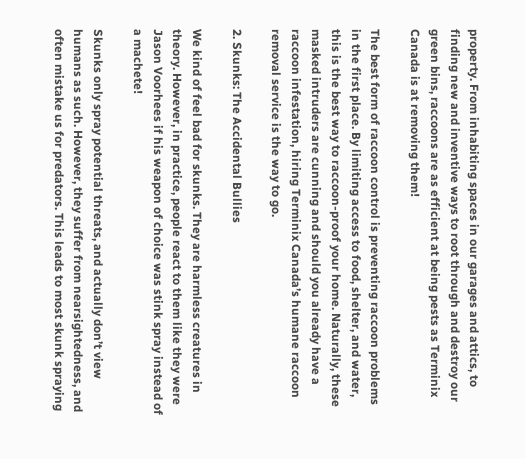property. From inhabiting spaces in our garages and attics, to finding new and inventive ways to root through and destroy our green bins, raccoons are as efficient at being pests as Terminix Canada is at removing them!

The best form of raccoon control is preventing raccoon problems in the first place. By limiting access to food, shelter, and water, this is the best way to raccoon-proof your home. Naturally, these masked intruders are cunning and should you already have a raccoon infestation, hiring Terminix Canada’s humane raccoon removal service is the way to go.

2. Skunks: The Accidental Bullies

We kind of feel bad for skunks. They are harmless creatures in theory. However, in practice, people react to them like they were Jason Voorhees if his weapon of choice was stink spray instead of a machete!

Skunks only spray potential threats, and actually don’t view humans as such. However, they suffer from nearsightedness, and often mistake us for predators. This leads to most skunk spraying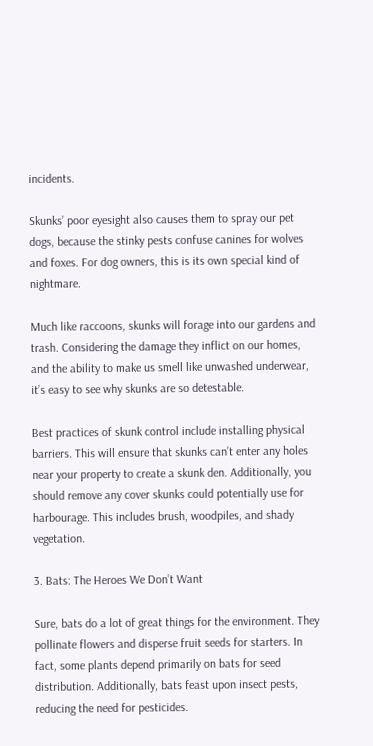incidents.

Skunks’ poor eyesight also causes them to spray our pet dogs, because the stinky pests confuse canines for wolves and foxes. For dog owners, this is its own special kind of nightmare.

Much like raccoons, skunks will forage into our gardens and trash. Considering the damage they inflict on our homes, and the ability to make us smell like unwashed underwear, it’s easy to see why skunks are so detestable.

Best practices of skunk control include installing physical barriers. This will ensure that skunks can’t enter any holes near your property to create a skunk den. Additionally, you should remove any cover skunks could potentially use for harbourage. This includes brush, woodpiles, and shady vegetation.

3. Bats: The Heroes We Don’t Want

Sure, bats do a lot of great things for the environment. They pollinate flowers and disperse fruit seeds for starters. In fact, some plants depend primarily on bats for seed distribution. Additionally, bats feast upon insect pests, reducing the need for pesticides.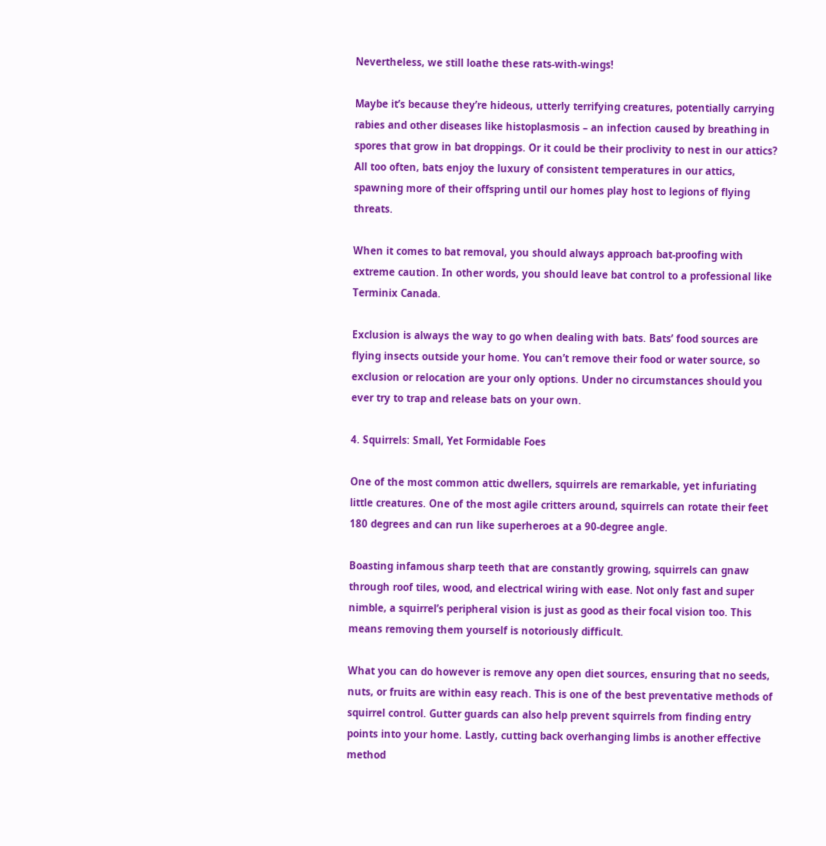Nevertheless, we still loathe these rats-with-wings!

Maybe it’s because they’re hideous, utterly terrifying creatures, potentially carrying rabies and other diseases like histoplasmosis – an infection caused by breathing in spores that grow in bat droppings. Or it could be their proclivity to nest in our attics? All too often, bats enjoy the luxury of consistent temperatures in our attics, spawning more of their offspring until our homes play host to legions of flying threats.

When it comes to bat removal, you should always approach bat-proofing with extreme caution. In other words, you should leave bat control to a professional like Terminix Canada.

Exclusion is always the way to go when dealing with bats. Bats’ food sources are flying insects outside your home. You can’t remove their food or water source, so exclusion or relocation are your only options. Under no circumstances should you ever try to trap and release bats on your own.

4. Squirrels: Small, Yet Formidable Foes

One of the most common attic dwellers, squirrels are remarkable, yet infuriating little creatures. One of the most agile critters around, squirrels can rotate their feet 180 degrees and can run like superheroes at a 90-degree angle.

Boasting infamous sharp teeth that are constantly growing, squirrels can gnaw through roof tiles, wood, and electrical wiring with ease. Not only fast and super nimble, a squirrel’s peripheral vision is just as good as their focal vision too. This means removing them yourself is notoriously difficult.

What you can do however is remove any open diet sources, ensuring that no seeds, nuts, or fruits are within easy reach. This is one of the best preventative methods of squirrel control. Gutter guards can also help prevent squirrels from finding entry points into your home. Lastly, cutting back overhanging limbs is another effective method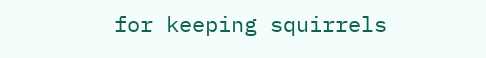for keeping squirrels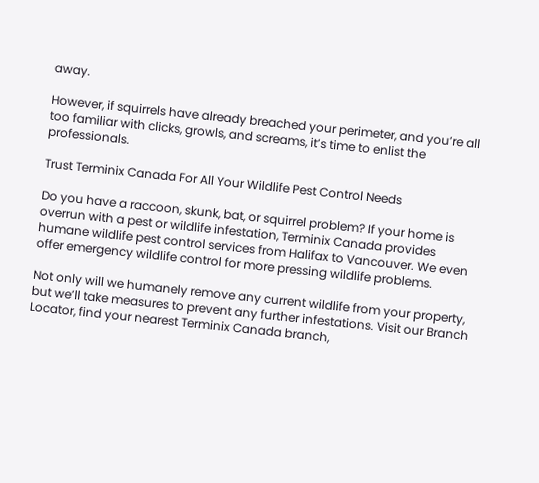away.

However, if squirrels have already breached your perimeter, and you’re all too familiar with clicks, growls, and screams, it’s time to enlist the professionals.

Trust Terminix Canada For All Your Wildlife Pest Control Needs

Do you have a raccoon, skunk, bat, or squirrel problem? If your home is overrun with a pest or wildlife infestation, Terminix Canada provides humane wildlife pest control services from Halifax to Vancouver. We even offer emergency wildlife control for more pressing wildlife problems.

Not only will we humanely remove any current wildlife from your property, but we’ll take measures to prevent any further infestations. Visit our Branch Locator, find your nearest Terminix Canada branch,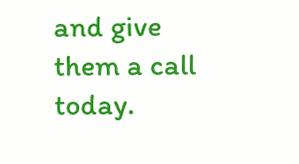and give them a call today.